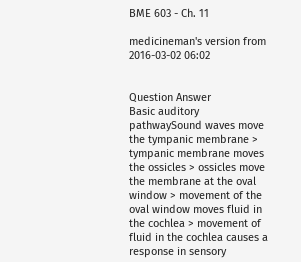BME 603 - Ch. 11

medicineman's version from 2016-03-02 06:02


Question Answer
Basic auditory pathwaySound waves move the tympanic membrane > tympanic membrane moves the ossicles > ossicles move the membrane at the oval window > movement of the oval window moves fluid in the cochlea > movement of fluid in the cochlea causes a response in sensory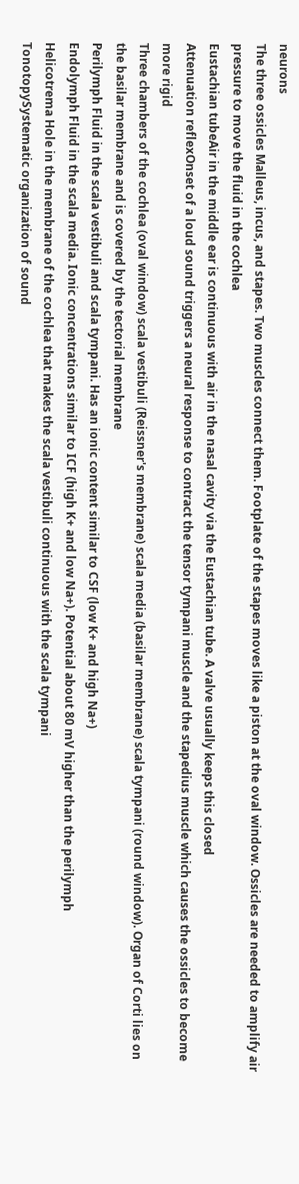neurons
The three ossicles Malleus, incus, and stapes. Two muscles connect them. Footplate of the stapes moves like a piston at the oval window. Ossicles are needed to amplify air pressure to move the fluid in the cochlea
Eustachian tubeAir in the middle ear is continuous with air in the nasal cavity via the Eustachian tube. A valve usually keeps this closed
Attenuation reflexOnset of a loud sound triggers a neural response to contract the tensor tympani muscle and the stapedius muscle which causes the ossicles to become more rigid
Three chambers of the cochlea (oval window) scala vestibuli (Reissner's membrane) scala media (basilar membrane) scala tympani (round window). Organ of Corti lies on the basilar membrane and is covered by the tectorial membrane
Perilymph Fluid in the scala vestibuli and scala tympani. Has an ionic content similar to CSF (low K+ and high Na+)
Endolymph Fluid in the scala media. Ionic concentrations similar to ICF (high K+ and low Na+). Potential about 80 mV higher than the perilymph
Helicotrema Hole in the membrane of the cochlea that makes the scala vestibuli continuous with the scala tympani
TonotopySystematic organization of sound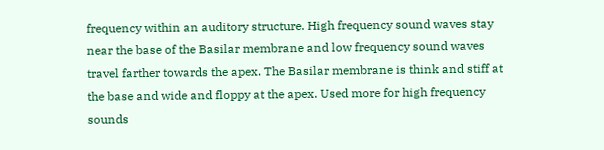frequency within an auditory structure. High frequency sound waves stay near the base of the Basilar membrane and low frequency sound waves travel farther towards the apex. The Basilar membrane is think and stiff at the base and wide and floppy at the apex. Used more for high frequency sounds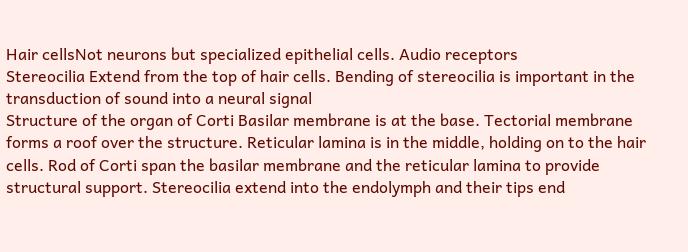Hair cellsNot neurons but specialized epithelial cells. Audio receptors
Stereocilia Extend from the top of hair cells. Bending of stereocilia is important in the transduction of sound into a neural signal
Structure of the organ of Corti Basilar membrane is at the base. Tectorial membrane forms a roof over the structure. Reticular lamina is in the middle, holding on to the hair cells. Rod of Corti span the basilar membrane and the reticular lamina to provide structural support. Stereocilia extend into the endolymph and their tips end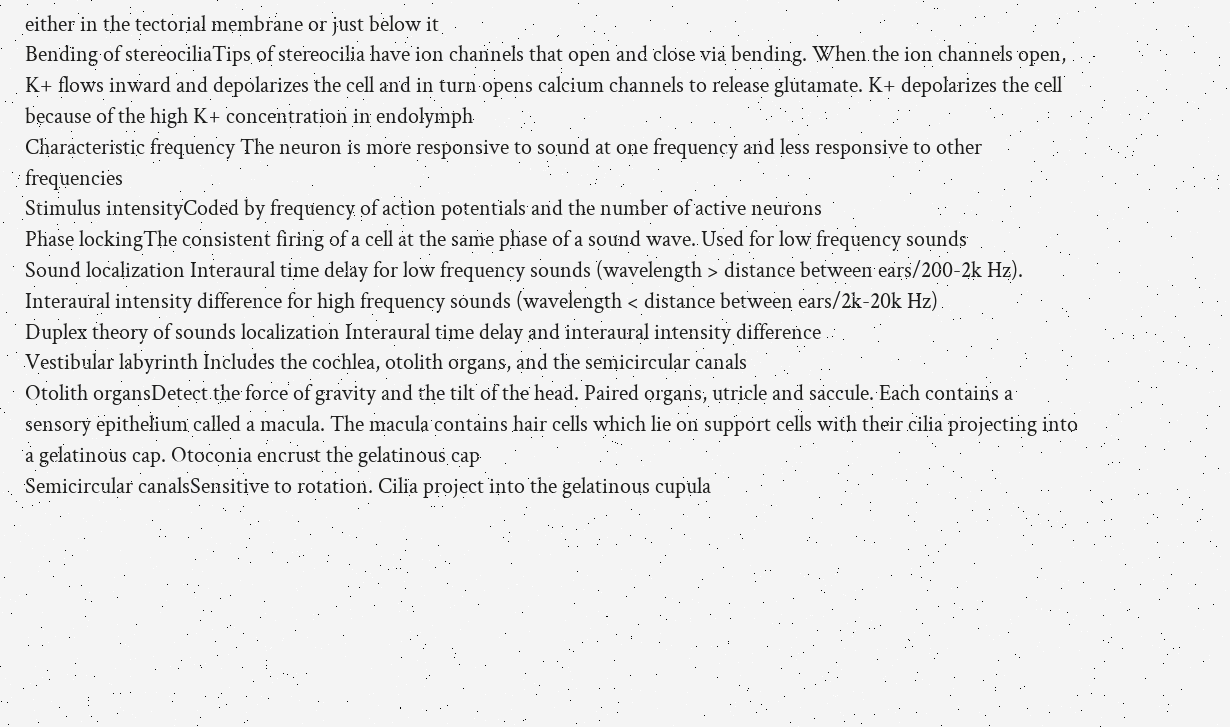either in the tectorial membrane or just below it
Bending of stereociliaTips of stereocilia have ion channels that open and close via bending. When the ion channels open, K+ flows inward and depolarizes the cell and in turn opens calcium channels to release glutamate. K+ depolarizes the cell because of the high K+ concentration in endolymph
Characteristic frequency The neuron is more responsive to sound at one frequency and less responsive to other frequencies
Stimulus intensityCoded by frequency of action potentials and the number of active neurons
Phase lockingThe consistent firing of a cell at the same phase of a sound wave. Used for low frequency sounds
Sound localization Interaural time delay for low frequency sounds (wavelength > distance between ears/200-2k Hz). Interaural intensity difference for high frequency sounds (wavelength < distance between ears/2k-20k Hz)
Duplex theory of sounds localization Interaural time delay and interaural intensity difference
Vestibular labyrinth Includes the cochlea, otolith organs, and the semicircular canals
Otolith organsDetect the force of gravity and the tilt of the head. Paired organs, utricle and saccule. Each contains a sensory epithelium called a macula. The macula contains hair cells which lie on support cells with their cilia projecting into a gelatinous cap. Otoconia encrust the gelatinous cap
Semicircular canalsSensitive to rotation. Cilia project into the gelatinous cupula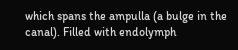which spans the ampulla (a bulge in the canal). Filled with endolymph